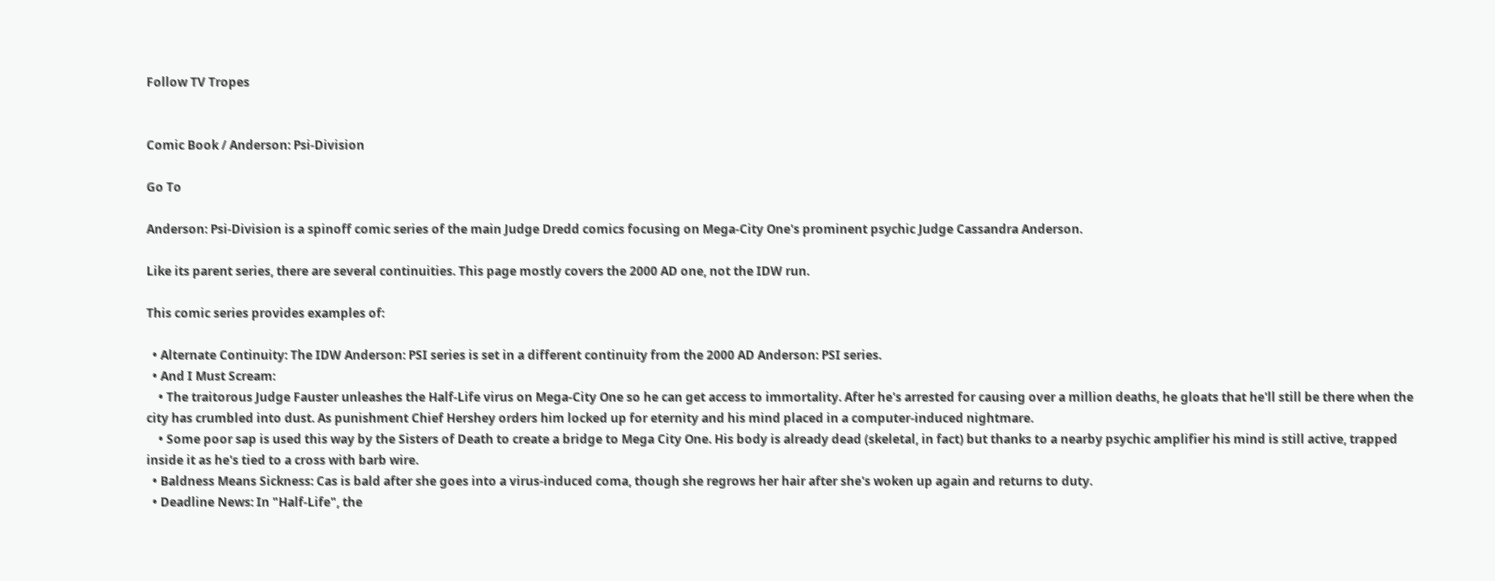Follow TV Tropes


Comic Book / Anderson: Psi-Division

Go To

Anderson: Psi-Division is a spinoff comic series of the main Judge Dredd comics focusing on Mega-City One's prominent psychic Judge Cassandra Anderson.

Like its parent series, there are several continuities. This page mostly covers the 2000 AD one, not the IDW run.

This comic series provides examples of:

  • Alternate Continuity: The IDW Anderson: PSI series is set in a different continuity from the 2000 AD Anderson: PSI series.
  • And I Must Scream:
    • The traitorous Judge Fauster unleashes the Half-Life virus on Mega-City One so he can get access to immortality. After he's arrested for causing over a million deaths, he gloats that he'll still be there when the city has crumbled into dust. As punishment Chief Hershey orders him locked up for eternity and his mind placed in a computer-induced nightmare.
    • Some poor sap is used this way by the Sisters of Death to create a bridge to Mega City One. His body is already dead (skeletal, in fact) but thanks to a nearby psychic amplifier his mind is still active, trapped inside it as he's tied to a cross with barb wire.
  • Baldness Means Sickness: Cas is bald after she goes into a virus-induced coma, though she regrows her hair after she's woken up again and returns to duty.
  • Deadline News: In "Half-Life", the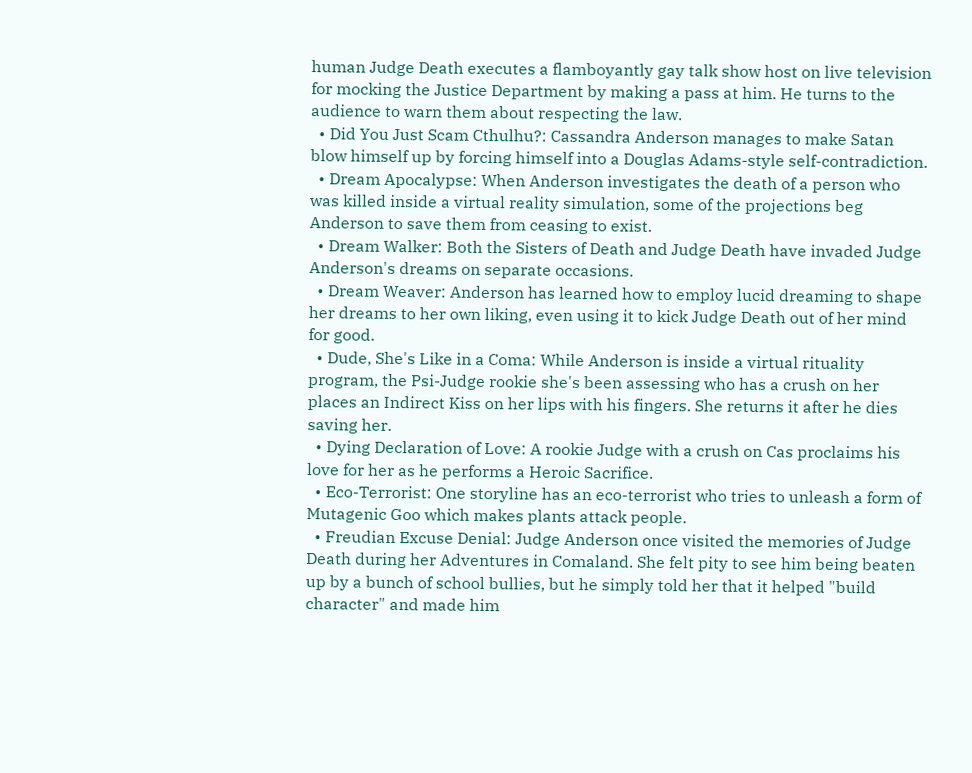human Judge Death executes a flamboyantly gay talk show host on live television for mocking the Justice Department by making a pass at him. He turns to the audience to warn them about respecting the law.
  • Did You Just Scam Cthulhu?: Cassandra Anderson manages to make Satan blow himself up by forcing himself into a Douglas Adams-style self-contradiction.
  • Dream Apocalypse: When Anderson investigates the death of a person who was killed inside a virtual reality simulation, some of the projections beg Anderson to save them from ceasing to exist.
  • Dream Walker: Both the Sisters of Death and Judge Death have invaded Judge Anderson's dreams on separate occasions.
  • Dream Weaver: Anderson has learned how to employ lucid dreaming to shape her dreams to her own liking, even using it to kick Judge Death out of her mind for good.
  • Dude, She's Like in a Coma: While Anderson is inside a virtual rituality program, the Psi-Judge rookie she's been assessing who has a crush on her places an Indirect Kiss on her lips with his fingers. She returns it after he dies saving her.
  • Dying Declaration of Love: A rookie Judge with a crush on Cas proclaims his love for her as he performs a Heroic Sacrifice.
  • Eco-Terrorist: One storyline has an eco-terrorist who tries to unleash a form of Mutagenic Goo which makes plants attack people.
  • Freudian Excuse Denial: Judge Anderson once visited the memories of Judge Death during her Adventures in Comaland. She felt pity to see him being beaten up by a bunch of school bullies, but he simply told her that it helped "build character" and made him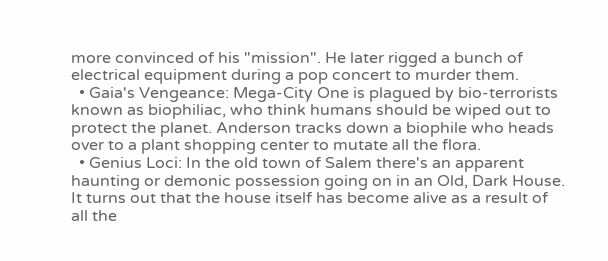more convinced of his "mission". He later rigged a bunch of electrical equipment during a pop concert to murder them.
  • Gaia's Vengeance: Mega-City One is plagued by bio-terrorists known as biophiliac, who think humans should be wiped out to protect the planet. Anderson tracks down a biophile who heads over to a plant shopping center to mutate all the flora.
  • Genius Loci: In the old town of Salem there's an apparent haunting or demonic possession going on in an Old, Dark House. It turns out that the house itself has become alive as a result of all the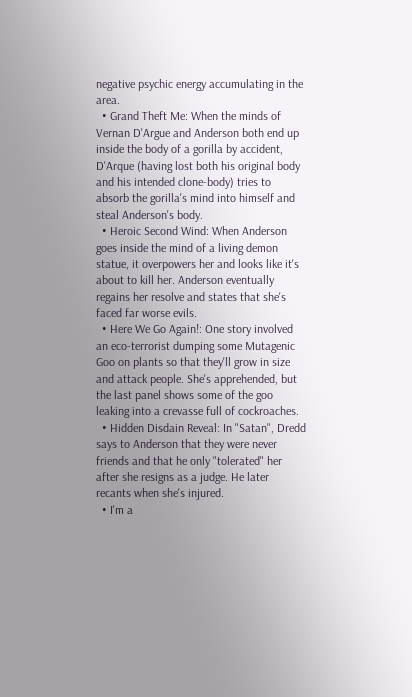negative psychic energy accumulating in the area.
  • Grand Theft Me: When the minds of Vernan D'Argue and Anderson both end up inside the body of a gorilla by accident, D'Arque (having lost both his original body and his intended clone-body) tries to absorb the gorilla's mind into himself and steal Anderson's body.
  • Heroic Second Wind: When Anderson goes inside the mind of a living demon statue, it overpowers her and looks like it's about to kill her. Anderson eventually regains her resolve and states that she's faced far worse evils.
  • Here We Go Again!: One story involved an eco-terrorist dumping some Mutagenic Goo on plants so that they'll grow in size and attack people. She's apprehended, but the last panel shows some of the goo leaking into a crevasse full of cockroaches.
  • Hidden Disdain Reveal: In "Satan", Dredd says to Anderson that they were never friends and that he only "tolerated" her after she resigns as a judge. He later recants when she's injured.
  • I'm a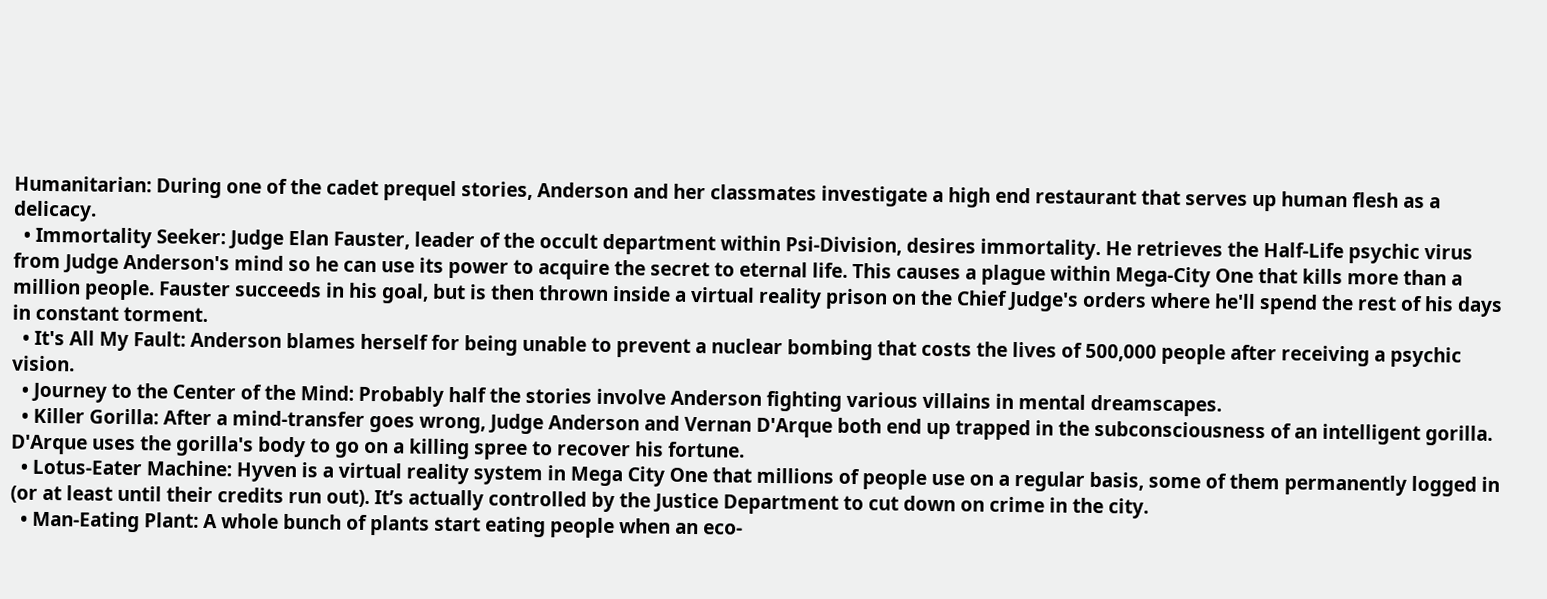Humanitarian: During one of the cadet prequel stories, Anderson and her classmates investigate a high end restaurant that serves up human flesh as a delicacy.
  • Immortality Seeker: Judge Elan Fauster, leader of the occult department within Psi-Division, desires immortality. He retrieves the Half-Life psychic virus from Judge Anderson's mind so he can use its power to acquire the secret to eternal life. This causes a plague within Mega-City One that kills more than a million people. Fauster succeeds in his goal, but is then thrown inside a virtual reality prison on the Chief Judge's orders where he'll spend the rest of his days in constant torment.
  • It's All My Fault: Anderson blames herself for being unable to prevent a nuclear bombing that costs the lives of 500,000 people after receiving a psychic vision.
  • Journey to the Center of the Mind: Probably half the stories involve Anderson fighting various villains in mental dreamscapes.
  • Killer Gorilla: After a mind-transfer goes wrong, Judge Anderson and Vernan D'Arque both end up trapped in the subconsciousness of an intelligent gorilla. D'Arque uses the gorilla's body to go on a killing spree to recover his fortune.
  • Lotus-Eater Machine: Hyven is a virtual reality system in Mega City One that millions of people use on a regular basis, some of them permanently logged in (or at least until their credits run out). It’s actually controlled by the Justice Department to cut down on crime in the city.
  • Man-Eating Plant: A whole bunch of plants start eating people when an eco-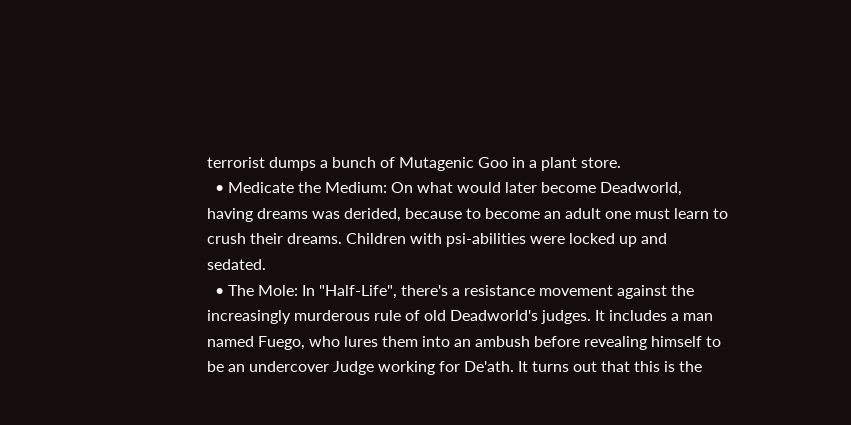terrorist dumps a bunch of Mutagenic Goo in a plant store.
  • Medicate the Medium: On what would later become Deadworld, having dreams was derided, because to become an adult one must learn to crush their dreams. Children with psi-abilities were locked up and sedated.
  • The Mole: In "Half-Life", there's a resistance movement against the increasingly murderous rule of old Deadworld's judges. It includes a man named Fuego, who lures them into an ambush before revealing himself to be an undercover Judge working for De'ath. It turns out that this is the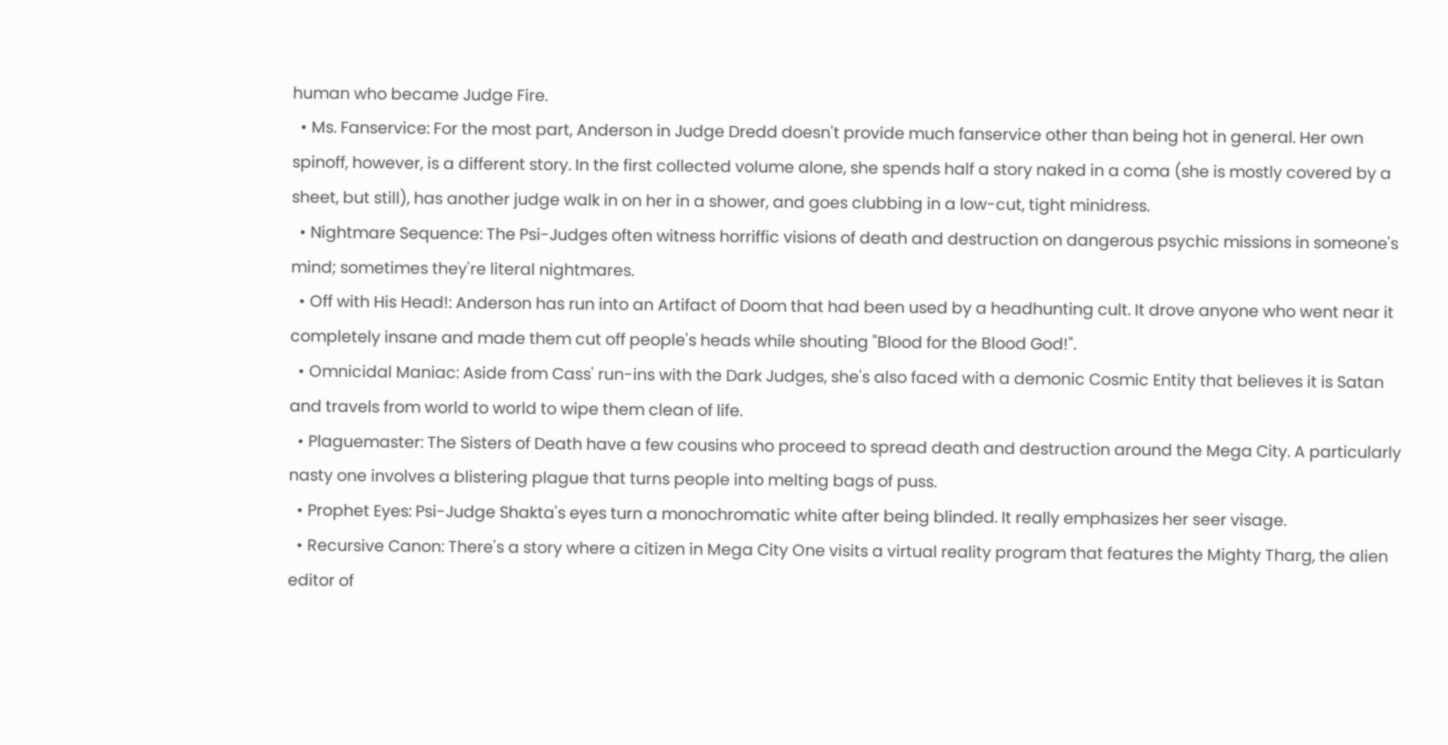human who became Judge Fire.
  • Ms. Fanservice: For the most part, Anderson in Judge Dredd doesn't provide much fanservice other than being hot in general. Her own spinoff, however, is a different story. In the first collected volume alone, she spends half a story naked in a coma (she is mostly covered by a sheet, but still), has another judge walk in on her in a shower, and goes clubbing in a low-cut, tight minidress.
  • Nightmare Sequence: The Psi-Judges often witness horriffic visions of death and destruction on dangerous psychic missions in someone's mind; sometimes they're literal nightmares.
  • Off with His Head!: Anderson has run into an Artifact of Doom that had been used by a headhunting cult. It drove anyone who went near it completely insane and made them cut off people's heads while shouting "Blood for the Blood God!".
  • Omnicidal Maniac: Aside from Cass' run-ins with the Dark Judges, she's also faced with a demonic Cosmic Entity that believes it is Satan and travels from world to world to wipe them clean of life.
  • Plaguemaster: The Sisters of Death have a few cousins who proceed to spread death and destruction around the Mega City. A particularly nasty one involves a blistering plague that turns people into melting bags of puss.
  • Prophet Eyes: Psi-Judge Shakta's eyes turn a monochromatic white after being blinded. It really emphasizes her seer visage.
  • Recursive Canon: There's a story where a citizen in Mega City One visits a virtual reality program that features the Mighty Tharg, the alien editor of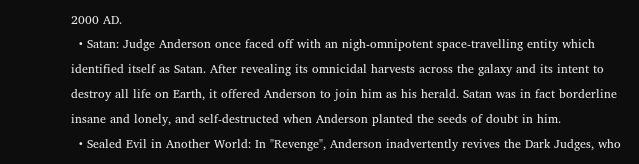2000 AD.
  • Satan: Judge Anderson once faced off with an nigh-omnipotent space-travelling entity which identified itself as Satan. After revealing its omnicidal harvests across the galaxy and its intent to destroy all life on Earth, it offered Anderson to join him as his herald. Satan was in fact borderline insane and lonely, and self-destructed when Anderson planted the seeds of doubt in him.
  • Sealed Evil in Another World: In "Revenge", Anderson inadvertently revives the Dark Judges, who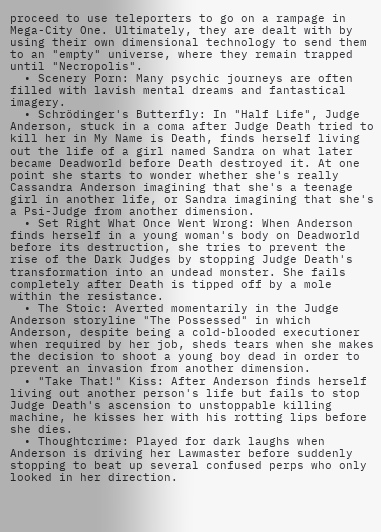proceed to use teleporters to go on a rampage in Mega-City One. Ultimately, they are dealt with by using their own dimensional technology to send them to an "empty" universe, where they remain trapped until "Necropolis".
  • Scenery Porn: Many psychic journeys are often filled with lavish mental dreams and fantastical imagery.
  • Schrödinger's Butterfly: In "Half Life", Judge Anderson, stuck in a coma after Judge Death tried to kill her in My Name is Death, finds herself living out the life of a girl named Sandra on what later became Deadworld before Death destroyed it. At one point she starts to wonder whether she's really Cassandra Anderson imagining that she's a teenage girl in another life, or Sandra imagining that she's a Psi-Judge from another dimension.
  • Set Right What Once Went Wrong: When Anderson finds herself in a young woman's body on Deadworld before its destruction, she tries to prevent the rise of the Dark Judges by stopping Judge Death's transformation into an undead monster. She fails completely after Death is tipped off by a mole within the resistance.
  • The Stoic: Averted momentarily in the Judge Anderson storyline "The Possessed" in which Anderson, despite being a cold-blooded executioner when required by her job, sheds tears when she makes the decision to shoot a young boy dead in order to prevent an invasion from another dimension.
  • "Take That!" Kiss: After Anderson finds herself living out another person's life but fails to stop Judge Death's ascension to unstoppable killing machine, he kisses her with his rotting lips before she dies.
  • Thoughtcrime: Played for dark laughs when Anderson is driving her Lawmaster before suddenly stopping to beat up several confused perps who only looked in her direction.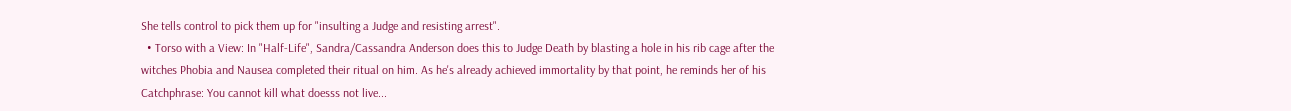She tells control to pick them up for "insulting a Judge and resisting arrest".
  • Torso with a View: In "Half-Life", Sandra/Cassandra Anderson does this to Judge Death by blasting a hole in his rib cage after the witches Phobia and Nausea completed their ritual on him. As he's already achieved immortality by that point, he reminds her of his Catchphrase: You cannot kill what doesss not live...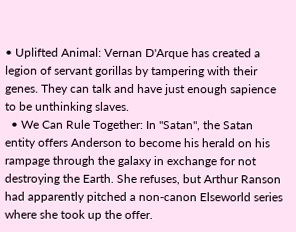• Uplifted Animal: Vernan D'Arque has created a legion of servant gorillas by tampering with their genes. They can talk and have just enough sapience to be unthinking slaves.
  • We Can Rule Together: In "Satan", the Satan entity offers Anderson to become his herald on his rampage through the galaxy in exchange for not destroying the Earth. She refuses, but Arthur Ranson had apparently pitched a non-canon Elseworld series where she took up the offer.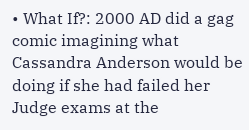• What If?: 2000 AD did a gag comic imagining what Cassandra Anderson would be doing if she had failed her Judge exams at the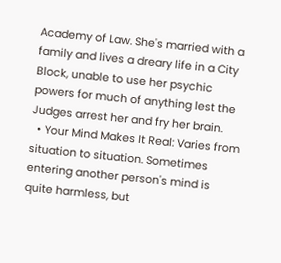Academy of Law. She's married with a family and lives a dreary life in a City Block, unable to use her psychic powers for much of anything lest the Judges arrest her and fry her brain.
  • Your Mind Makes It Real: Varies from situation to situation. Sometimes entering another person's mind is quite harmless, but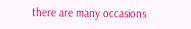there are many occasions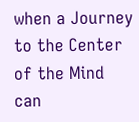when a Journey to the Center of the Mind can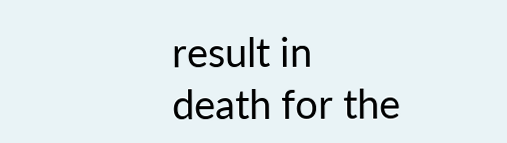result in death for the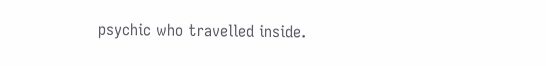psychic who travelled inside.